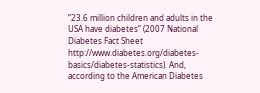”23.6 million children and adults in the USA have diabetes” (2007 National Diabetes Fact Sheet http://www.diabetes.org/diabetes-basics/diabetes-statistics). And, according to the American Diabetes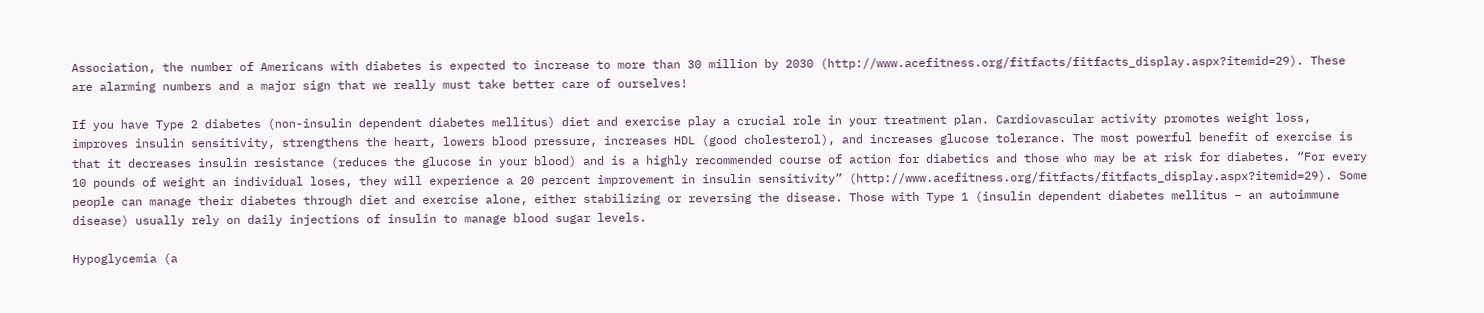Association, the number of Americans with diabetes is expected to increase to more than 30 million by 2030 (http://www.acefitness.org/fitfacts/fitfacts_display.aspx?itemid=29). These are alarming numbers and a major sign that we really must take better care of ourselves!

If you have Type 2 diabetes (non-insulin dependent diabetes mellitus) diet and exercise play a crucial role in your treatment plan. Cardiovascular activity promotes weight loss, improves insulin sensitivity, strengthens the heart, lowers blood pressure, increases HDL (good cholesterol), and increases glucose tolerance. The most powerful benefit of exercise is that it decreases insulin resistance (reduces the glucose in your blood) and is a highly recommended course of action for diabetics and those who may be at risk for diabetes. “For every 10 pounds of weight an individual loses, they will experience a 20 percent improvement in insulin sensitivity” (http://www.acefitness.org/fitfacts/fitfacts_display.aspx?itemid=29). Some people can manage their diabetes through diet and exercise alone, either stabilizing or reversing the disease. Those with Type 1 (insulin dependent diabetes mellitus – an autoimmune disease) usually rely on daily injections of insulin to manage blood sugar levels.

Hypoglycemia (a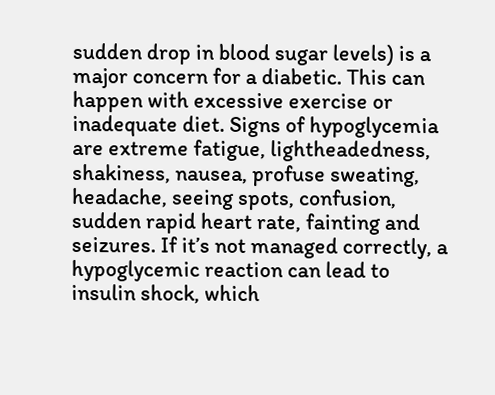sudden drop in blood sugar levels) is a major concern for a diabetic. This can happen with excessive exercise or inadequate diet. Signs of hypoglycemia are extreme fatigue, lightheadedness, shakiness, nausea, profuse sweating, headache, seeing spots, confusion, sudden rapid heart rate, fainting and seizures. If it’s not managed correctly, a hypoglycemic reaction can lead to insulin shock, which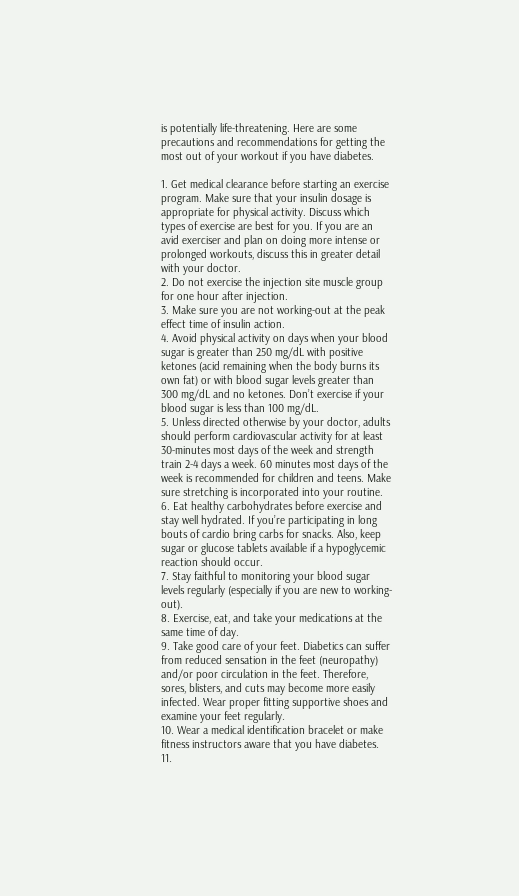is potentially life-threatening. Here are some precautions and recommendations for getting the most out of your workout if you have diabetes.

1. Get medical clearance before starting an exercise program. Make sure that your insulin dosage is appropriate for physical activity. Discuss which types of exercise are best for you. If you are an avid exerciser and plan on doing more intense or prolonged workouts, discuss this in greater detail with your doctor.
2. Do not exercise the injection site muscle group for one hour after injection.
3. Make sure you are not working-out at the peak effect time of insulin action.
4. Avoid physical activity on days when your blood sugar is greater than 250 mg/dL with positive ketones (acid remaining when the body burns its own fat) or with blood sugar levels greater than 300 mg/dL and no ketones. Don’t exercise if your blood sugar is less than 100 mg/dL.
5. Unless directed otherwise by your doctor, adults should perform cardiovascular activity for at least 30-minutes most days of the week and strength train 2-4 days a week. 60 minutes most days of the week is recommended for children and teens. Make sure stretching is incorporated into your routine.
6. Eat healthy carbohydrates before exercise and stay well hydrated. If you’re participating in long bouts of cardio bring carbs for snacks. Also, keep sugar or glucose tablets available if a hypoglycemic reaction should occur.
7. Stay faithful to monitoring your blood sugar levels regularly (especially if you are new to working-out).
8. Exercise, eat, and take your medications at the same time of day.
9. Take good care of your feet. Diabetics can suffer from reduced sensation in the feet (neuropathy) and/or poor circulation in the feet. Therefore, sores, blisters, and cuts may become more easily infected. Wear proper fitting supportive shoes and examine your feet regularly.
10. Wear a medical identification bracelet or make fitness instructors aware that you have diabetes.
11.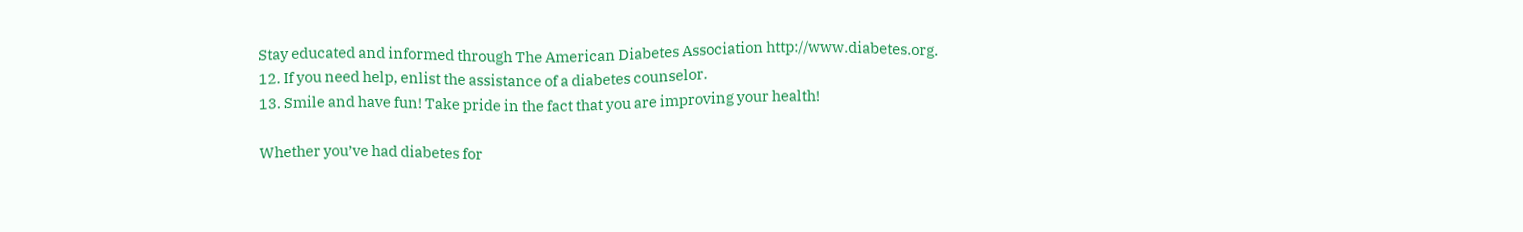Stay educated and informed through The American Diabetes Association http://www.diabetes.org.
12. If you need help, enlist the assistance of a diabetes counselor.
13. Smile and have fun! Take pride in the fact that you are improving your health!

Whether you’ve had diabetes for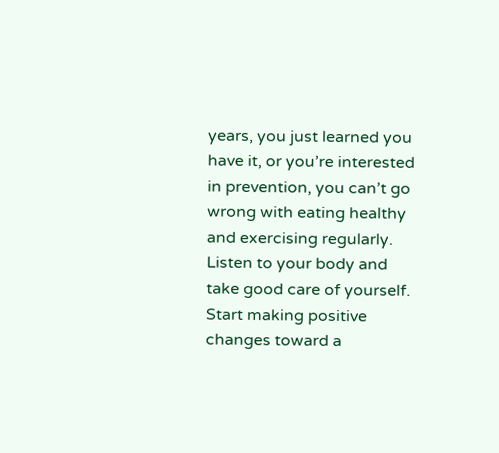years, you just learned you have it, or you’re interested in prevention, you can’t go wrong with eating healthy and exercising regularly. Listen to your body and take good care of yourself. Start making positive changes toward a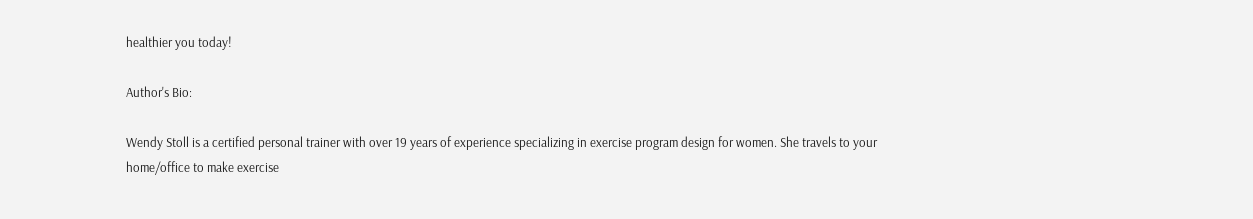healthier you today!

Author's Bio:

Wendy Stoll is a certified personal trainer with over 19 years of experience specializing in exercise program design for women. She travels to your home/office to make exercise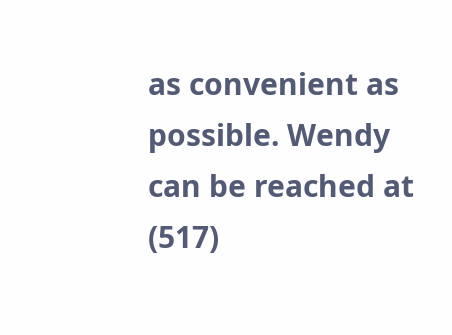as convenient as possible. Wendy can be reached at (517)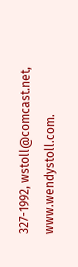327-1992, wstoll@comcast.net, www.wendystoll.com.